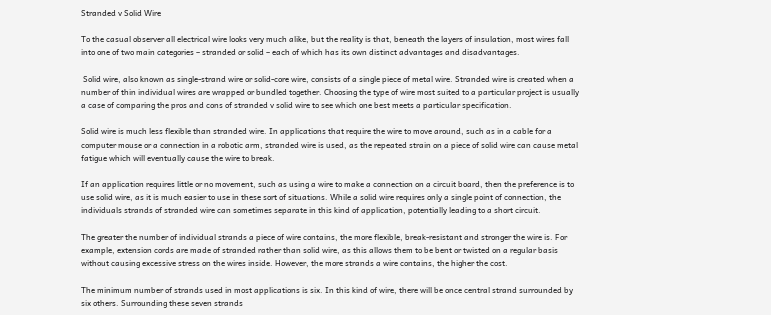Stranded v Solid Wire

To the casual observer all electrical wire looks very much alike, but the reality is that, beneath the layers of insulation, most wires fall into one of two main categories – stranded or solid – each of which has its own distinct advantages and disadvantages.

 Solid wire, also known as single-strand wire or solid-core wire, consists of a single piece of metal wire. Stranded wire is created when a number of thin individual wires are wrapped or bundled together. Choosing the type of wire most suited to a particular project is usually a case of comparing the pros and cons of stranded v solid wire to see which one best meets a particular specification.

Solid wire is much less flexible than stranded wire. In applications that require the wire to move around, such as in a cable for a computer mouse or a connection in a robotic arm, stranded wire is used, as the repeated strain on a piece of solid wire can cause metal fatigue which will eventually cause the wire to break.

If an application requires little or no movement, such as using a wire to make a connection on a circuit board, then the preference is to use solid wire, as it is much easier to use in these sort of situations. While a solid wire requires only a single point of connection, the individuals strands of stranded wire can sometimes separate in this kind of application, potentially leading to a short circuit.

The greater the number of individual strands a piece of wire contains, the more flexible, break-resistant and stronger the wire is. For example, extension cords are made of stranded rather than solid wire, as this allows them to be bent or twisted on a regular basis without causing excessive stress on the wires inside. However, the more strands a wire contains, the higher the cost.

The minimum number of strands used in most applications is six. In this kind of wire, there will be once central strand surrounded by six others. Surrounding these seven strands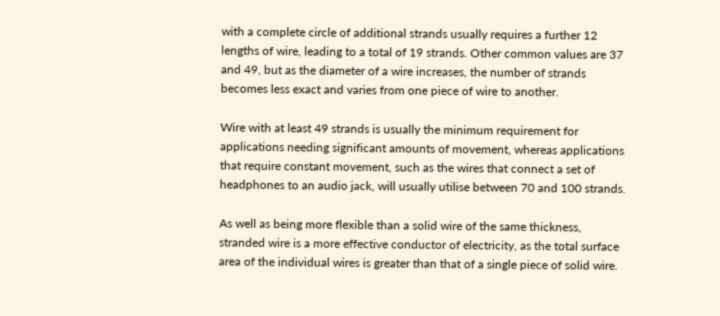with a complete circle of additional strands usually requires a further 12 lengths of wire, leading to a total of 19 strands. Other common values are 37 and 49, but as the diameter of a wire increases, the number of strands becomes less exact and varies from one piece of wire to another.

Wire with at least 49 strands is usually the minimum requirement for applications needing significant amounts of movement, whereas applications that require constant movement, such as the wires that connect a set of headphones to an audio jack, will usually utilise between 70 and 100 strands.

As well as being more flexible than a solid wire of the same thickness, stranded wire is a more effective conductor of electricity, as the total surface area of the individual wires is greater than that of a single piece of solid wire.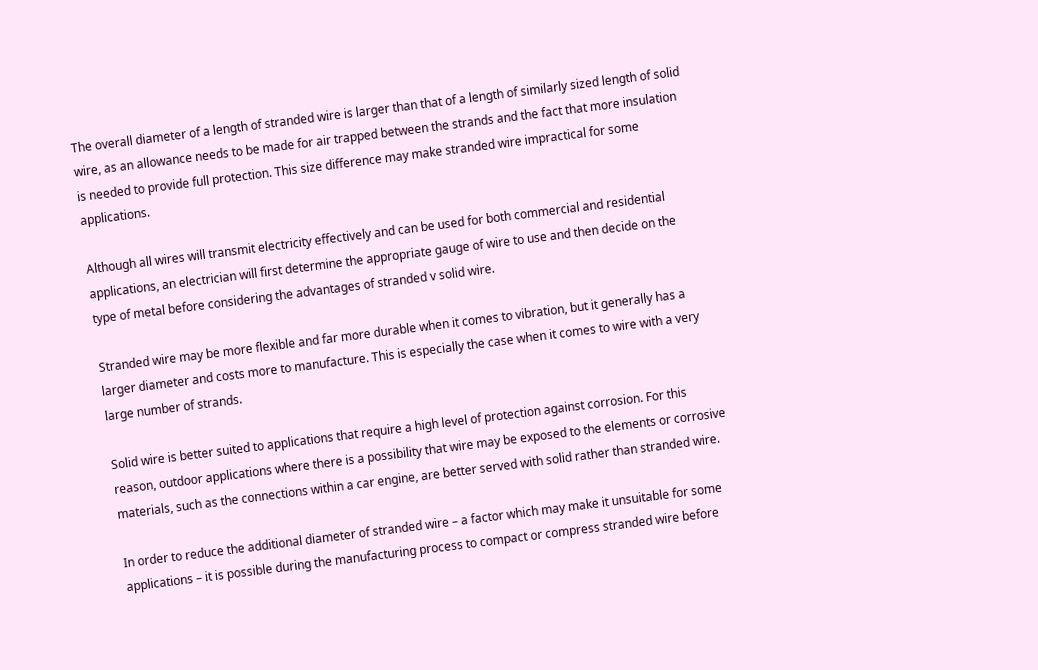The overall diameter of a length of stranded wire is larger than that of a length of similarly sized length of solid wire, as an allowance needs to be made for air trapped between the strands and the fact that more insulation is needed to provide full protection. This size difference may make stranded wire impractical for some applications.

Although all wires will transmit electricity effectively and can be used for both commercial and residential applications, an electrician will first determine the appropriate gauge of wire to use and then decide on the type of metal before considering the advantages of stranded v solid wire.

Stranded wire may be more flexible and far more durable when it comes to vibration, but it generally has a larger diameter and costs more to manufacture. This is especially the case when it comes to wire with a very large number of strands.

Solid wire is better suited to applications that require a high level of protection against corrosion. For this reason, outdoor applications where there is a possibility that wire may be exposed to the elements or corrosive materials, such as the connections within a car engine, are better served with solid rather than stranded wire.

In order to reduce the additional diameter of stranded wire – a factor which may make it unsuitable for some applications – it is possible during the manufacturing process to compact or compress stranded wire before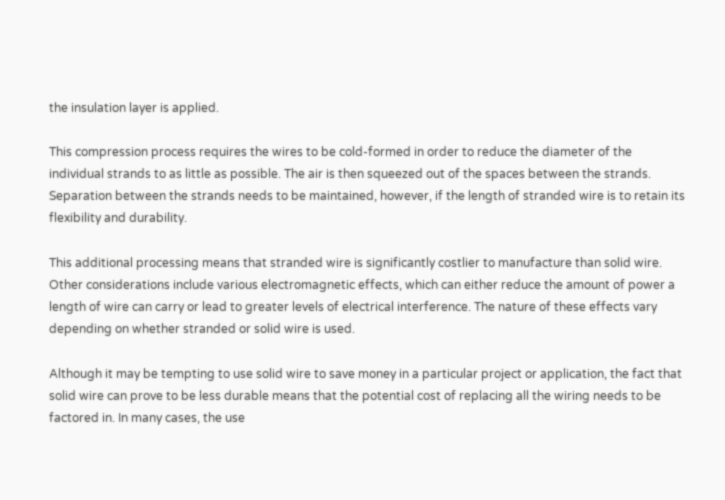the insulation layer is applied.

This compression process requires the wires to be cold-formed in order to reduce the diameter of the individual strands to as little as possible. The air is then squeezed out of the spaces between the strands. Separation between the strands needs to be maintained, however, if the length of stranded wire is to retain its flexibility and durability.

This additional processing means that stranded wire is significantly costlier to manufacture than solid wire. Other considerations include various electromagnetic effects, which can either reduce the amount of power a length of wire can carry or lead to greater levels of electrical interference. The nature of these effects vary depending on whether stranded or solid wire is used.

Although it may be tempting to use solid wire to save money in a particular project or application, the fact that solid wire can prove to be less durable means that the potential cost of replacing all the wiring needs to be factored in. In many cases, the use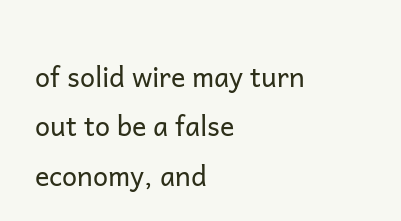of solid wire may turn out to be a false economy, and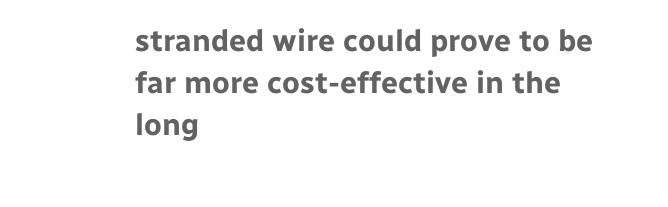stranded wire could prove to be far more cost-effective in the long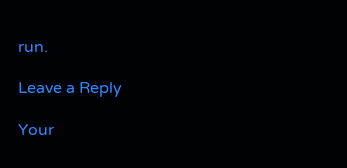run.

Leave a Reply

Your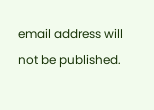email address will not be published.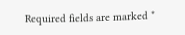Required fields are marked *